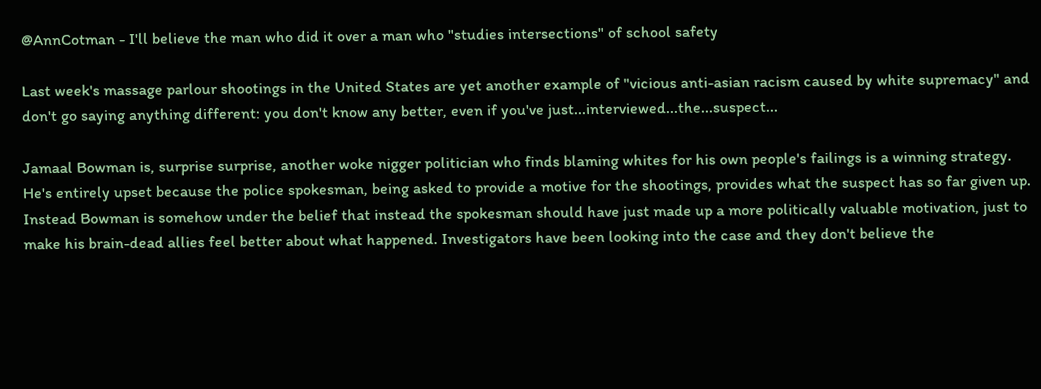@AnnCotman - I'll believe the man who did it over a man who "studies intersections" of school safety

Last week's massage parlour shootings in the United States are yet another example of "vicious anti-asian racism caused by white supremacy" and don't go saying anything different: you don't know any better, even if you've just...interviewed...the...suspect...

Jamaal Bowman is, surprise surprise, another woke nigger politician who finds blaming whites for his own people's failings is a winning strategy. He's entirely upset because the police spokesman, being asked to provide a motive for the shootings, provides what the suspect has so far given up. Instead Bowman is somehow under the belief that instead the spokesman should have just made up a more politically valuable motivation, just to make his brain-dead allies feel better about what happened. Investigators have been looking into the case and they don't believe the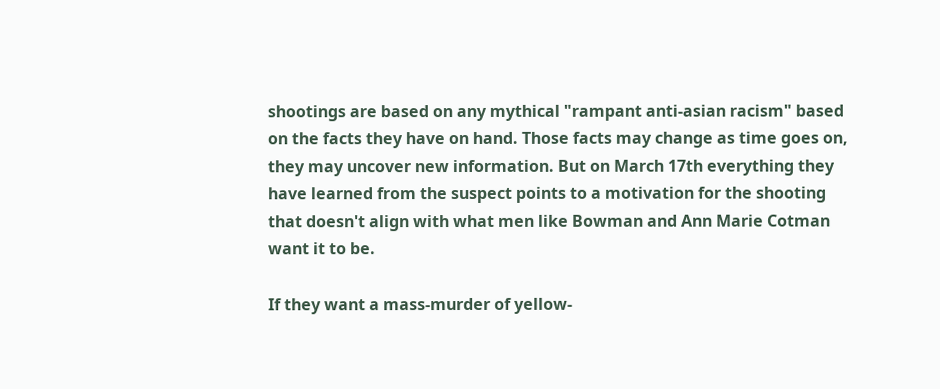shootings are based on any mythical "rampant anti-asian racism" based on the facts they have on hand. Those facts may change as time goes on, they may uncover new information. But on March 17th everything they have learned from the suspect points to a motivation for the shooting that doesn't align with what men like Bowman and Ann Marie Cotman want it to be.

If they want a mass-murder of yellow-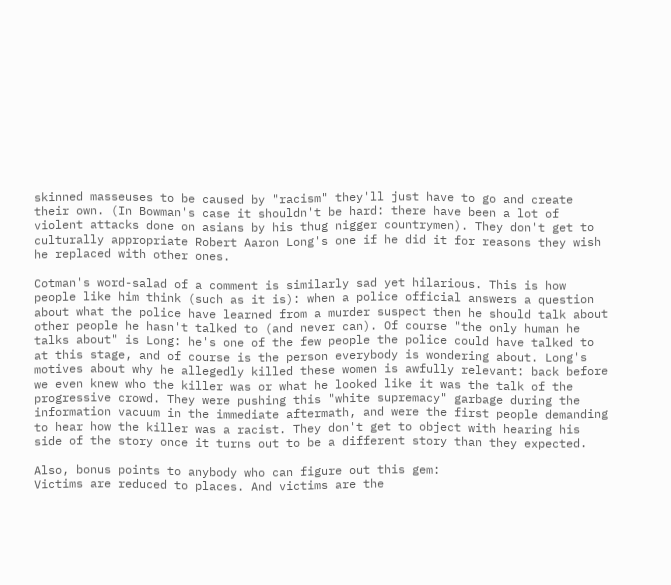skinned masseuses to be caused by "racism" they'll just have to go and create their own. (In Bowman's case it shouldn't be hard: there have been a lot of violent attacks done on asians by his thug nigger countrymen). They don't get to culturally appropriate Robert Aaron Long's one if he did it for reasons they wish he replaced with other ones.

Cotman's word-salad of a comment is similarly sad yet hilarious. This is how people like him think (such as it is): when a police official answers a question about what the police have learned from a murder suspect then he should talk about other people he hasn't talked to (and never can). Of course "the only human he talks about" is Long: he's one of the few people the police could have talked to at this stage, and of course is the person everybody is wondering about. Long's motives about why he allegedly killed these women is awfully relevant: back before we even knew who the killer was or what he looked like it was the talk of the progressive crowd. They were pushing this "white supremacy" garbage during the information vacuum in the immediate aftermath, and were the first people demanding to hear how the killer was a racist. They don't get to object with hearing his side of the story once it turns out to be a different story than they expected.

Also, bonus points to anybody who can figure out this gem:
Victims are reduced to places. And victims are the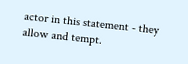actor in this statement - they allow and tempt.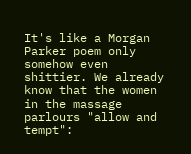It's like a Morgan Parker poem only somehow even shittier. We already know that the women in the massage parlours "allow and tempt":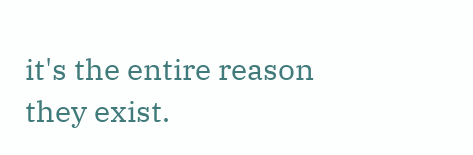it's the entire reason they exist.